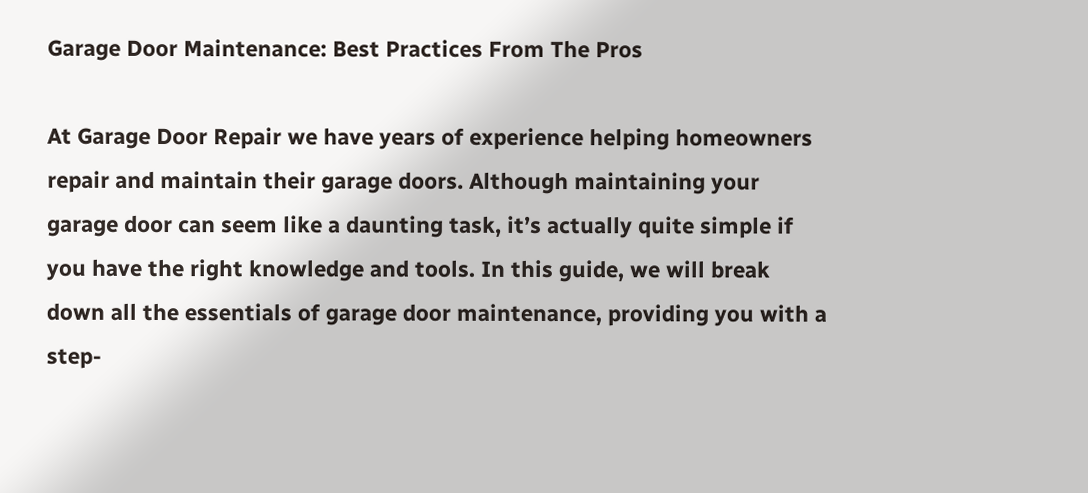Garage Door Maintenance: Best Practices From The Pros

At Garage Door Repair we have years of experience helping homeowners repair and maintain their garage doors. Although maintaining your garage door can seem like a daunting task, it’s actually quite simple if you have the right knowledge and tools. In this guide, we will break down all the essentials of garage door maintenance, providing you with a step-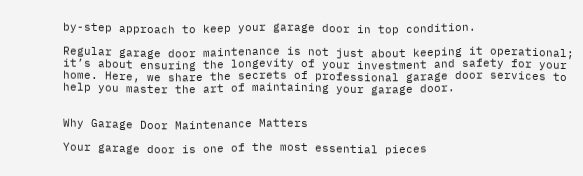by-step approach to keep your garage door in top condition.

Regular garage door maintenance is not just about keeping it operational; it’s about ensuring the longevity of your investment and safety for your home. Here, we share the secrets of professional garage door services to help you master the art of maintaining your garage door.


Why Garage Door Maintenance Matters

Your garage door is one of the most essential pieces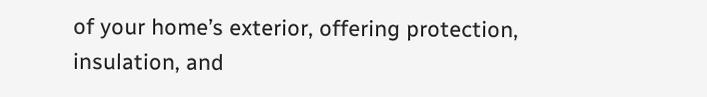of your home’s exterior, offering protection, insulation, and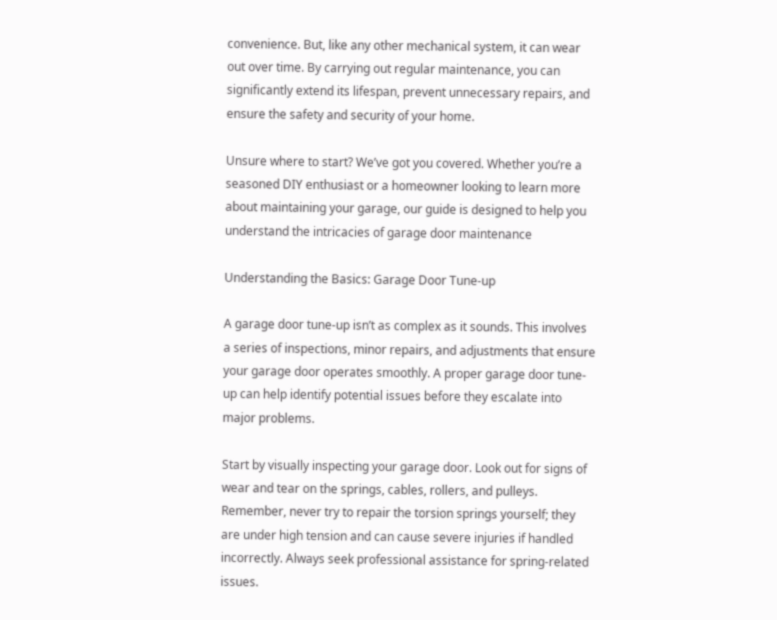convenience. But, like any other mechanical system, it can wear out over time. By carrying out regular maintenance, you can significantly extend its lifespan, prevent unnecessary repairs, and ensure the safety and security of your home.

Unsure where to start? We’ve got you covered. Whether you’re a seasoned DIY enthusiast or a homeowner looking to learn more about maintaining your garage, our guide is designed to help you understand the intricacies of garage door maintenance

Understanding the Basics: Garage Door Tune-up

A garage door tune-up isn’t as complex as it sounds. This involves a series of inspections, minor repairs, and adjustments that ensure your garage door operates smoothly. A proper garage door tune-up can help identify potential issues before they escalate into major problems.

Start by visually inspecting your garage door. Look out for signs of wear and tear on the springs, cables, rollers, and pulleys. Remember, never try to repair the torsion springs yourself; they are under high tension and can cause severe injuries if handled incorrectly. Always seek professional assistance for spring-related issues.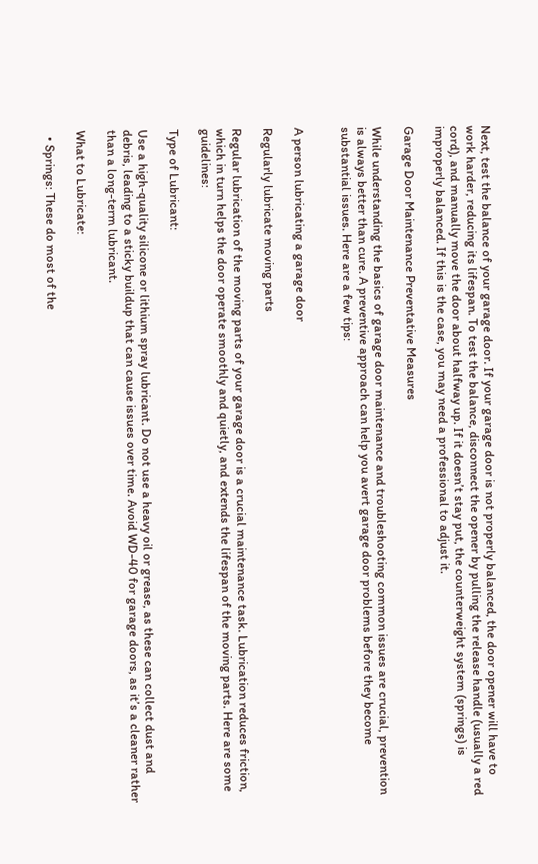Next, test the balance of your garage door. If your garage door is not properly balanced, the door opener will have to work harder, reducing its lifespan. To test the balance, disconnect the opener by pulling the release handle (usually a red cord), and manually move the door about halfway up. If it doesn’t stay put, the counterweight system (springs) is improperly balanced. If this is the case, you may need a professional to adjust it.

Garage Door Maintenance Preventative Measures

While understanding the basics of garage door maintenance and troubleshooting common issues are crucial, prevention is always better than cure. A preventive approach can help you avert garage door problems before they become substantial issues. Here are a few tips:


A person lubricating a garage door

Regularly lubricate moving parts

Regular lubrication of the moving parts of your garage door is a crucial maintenance task. Lubrication reduces friction, which in turn helps the door operate smoothly and quietly, and extends the lifespan of the moving parts. Here are some guidelines:

Type of Lubricant:

Use a high-quality silicone or lithium spray lubricant. Do not use a heavy oil or grease, as these can collect dust and debris, leading to a sticky buildup that can cause issues over time. Avoid WD-40 for garage doors, as it’s a cleaner rather than a long-term lubricant.

What to Lubricate:

  • Springs: These do most of the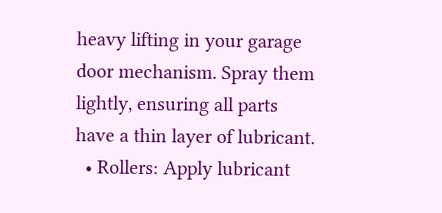heavy lifting in your garage door mechanism. Spray them lightly, ensuring all parts have a thin layer of lubricant.
  • Rollers: Apply lubricant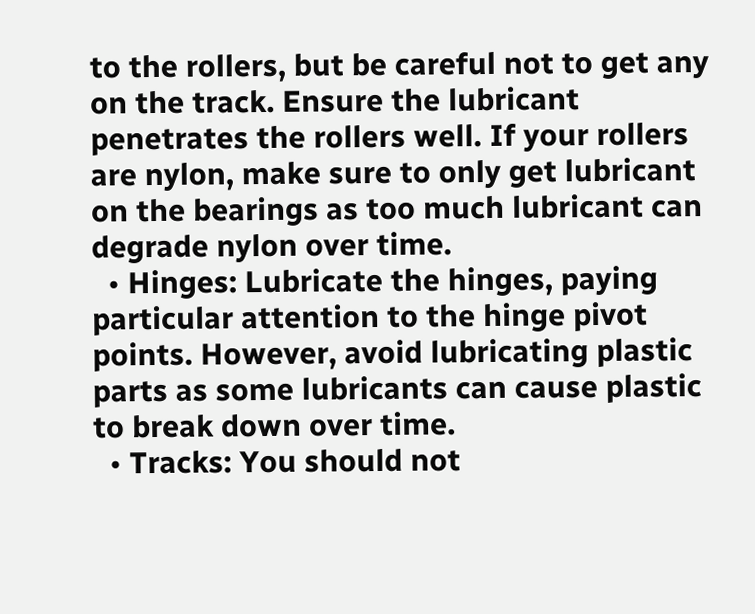to the rollers, but be careful not to get any on the track. Ensure the lubricant penetrates the rollers well. If your rollers are nylon, make sure to only get lubricant on the bearings as too much lubricant can degrade nylon over time.
  • Hinges: Lubricate the hinges, paying particular attention to the hinge pivot points. However, avoid lubricating plastic parts as some lubricants can cause plastic to break down over time.
  • Tracks: You should not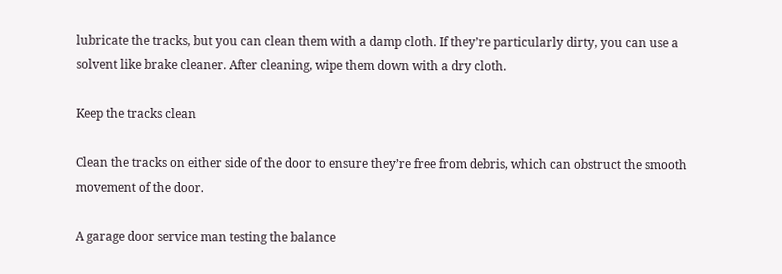lubricate the tracks, but you can clean them with a damp cloth. If they’re particularly dirty, you can use a solvent like brake cleaner. After cleaning, wipe them down with a dry cloth.

Keep the tracks clean

Clean the tracks on either side of the door to ensure they’re free from debris, which can obstruct the smooth movement of the door.

A garage door service man testing the balance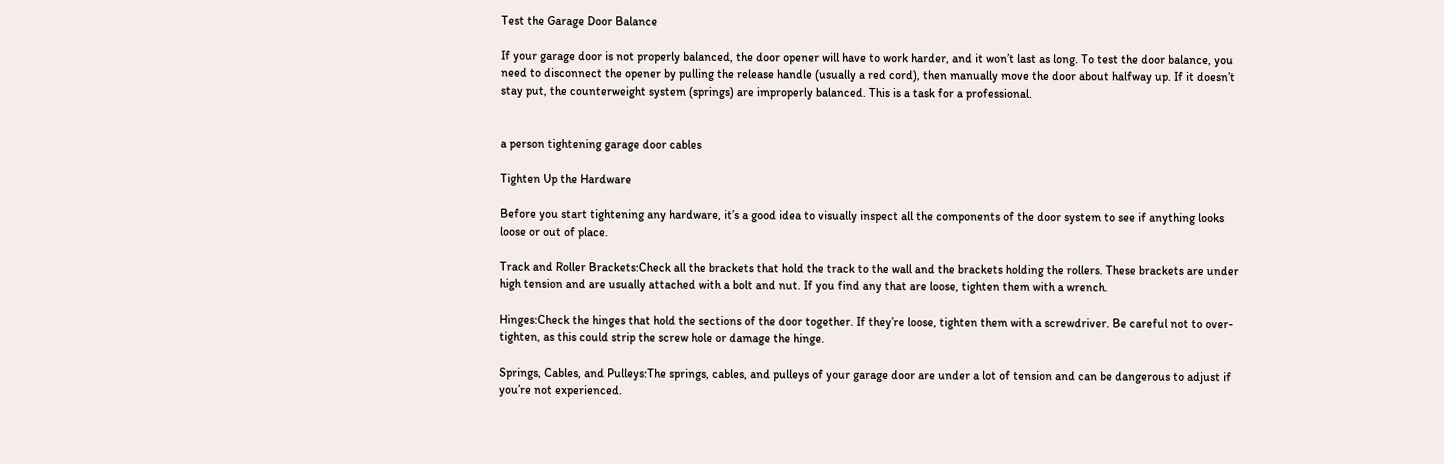Test the Garage Door Balance

If your garage door is not properly balanced, the door opener will have to work harder, and it won’t last as long. To test the door balance, you need to disconnect the opener by pulling the release handle (usually a red cord), then manually move the door about halfway up. If it doesn’t stay put, the counterweight system (springs) are improperly balanced. This is a task for a professional.


a person tightening garage door cables

Tighten Up the Hardware

Before you start tightening any hardware, it’s a good idea to visually inspect all the components of the door system to see if anything looks loose or out of place.

Track and Roller Brackets:Check all the brackets that hold the track to the wall and the brackets holding the rollers. These brackets are under high tension and are usually attached with a bolt and nut. If you find any that are loose, tighten them with a wrench.

Hinges:Check the hinges that hold the sections of the door together. If they’re loose, tighten them with a screwdriver. Be careful not to over-tighten, as this could strip the screw hole or damage the hinge.

Springs, Cables, and Pulleys:The springs, cables, and pulleys of your garage door are under a lot of tension and can be dangerous to adjust if you’re not experienced.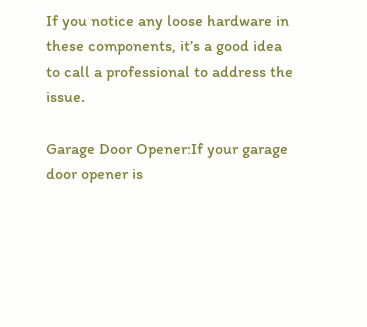If you notice any loose hardware in these components, it’s a good idea to call a professional to address the issue.

Garage Door Opener:If your garage door opener is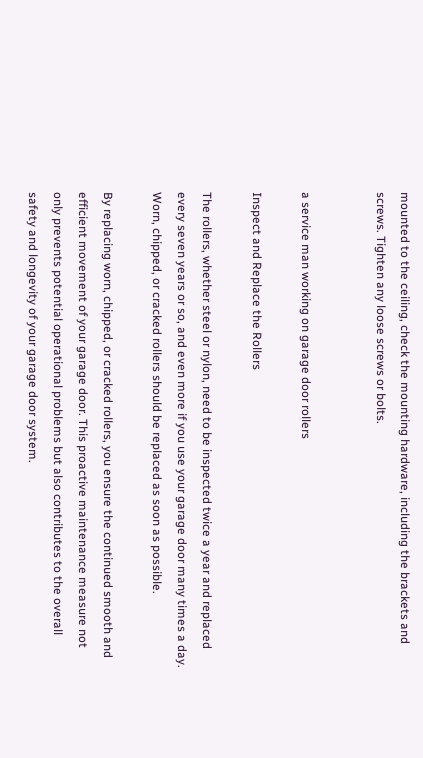mounted to the ceiling, check the mounting hardware, including the brackets and screws. Tighten any loose screws or bolts.


a service man working on garage door rollers

Inspect and Replace the Rollers

The rollers, whether steel or nylon, need to be inspected twice a year and replaced every seven years or so, and even more if you use your garage door many times a day. Worn, chipped, or cracked rollers should be replaced as soon as possible.

By replacing worn, chipped, or cracked rollers, you ensure the continued smooth and efficient movement of your garage door. This proactive maintenance measure not only prevents potential operational problems but also contributes to the overall safety and longevity of your garage door system.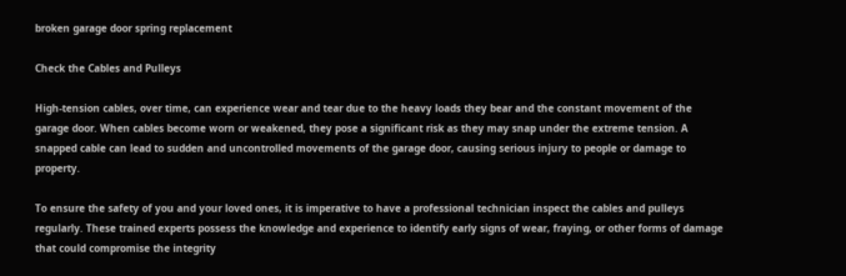broken garage door spring replacement

Check the Cables and Pulleys

High-tension cables, over time, can experience wear and tear due to the heavy loads they bear and the constant movement of the garage door. When cables become worn or weakened, they pose a significant risk as they may snap under the extreme tension. A snapped cable can lead to sudden and uncontrolled movements of the garage door, causing serious injury to people or damage to property.

To ensure the safety of you and your loved ones, it is imperative to have a professional technician inspect the cables and pulleys regularly. These trained experts possess the knowledge and experience to identify early signs of wear, fraying, or other forms of damage that could compromise the integrity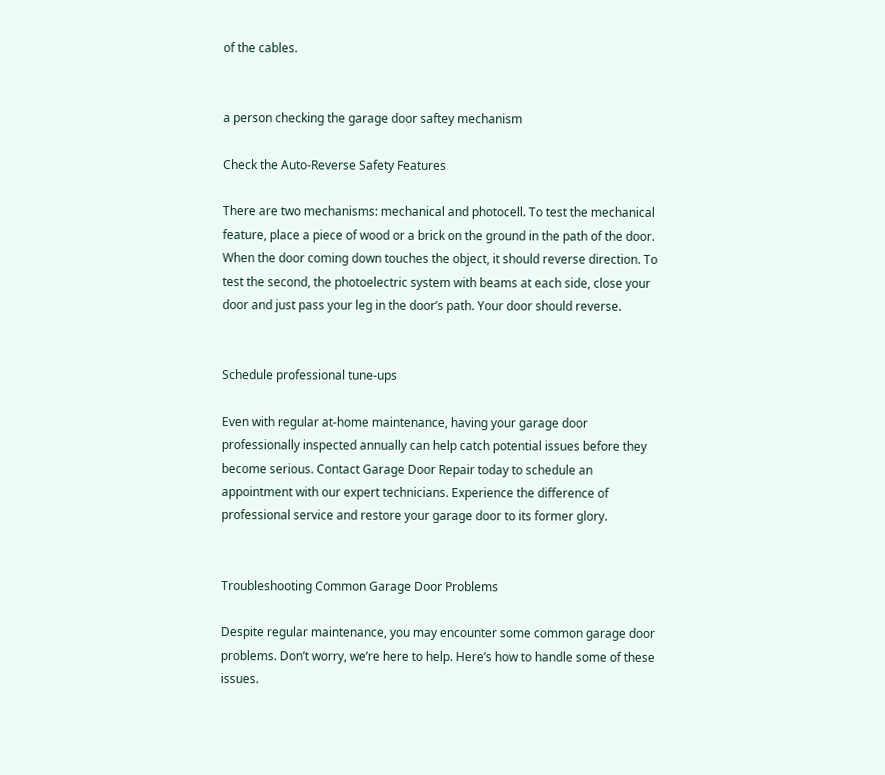of the cables.


a person checking the garage door saftey mechanism

Check the Auto-Reverse Safety Features

There are two mechanisms: mechanical and photocell. To test the mechanical feature, place a piece of wood or a brick on the ground in the path of the door. When the door coming down touches the object, it should reverse direction. To test the second, the photoelectric system with beams at each side, close your door and just pass your leg in the door’s path. Your door should reverse.


Schedule professional tune-ups

Even with regular at-home maintenance, having your garage door professionally inspected annually can help catch potential issues before they become serious. Contact Garage Door Repair today to schedule an appointment with our expert technicians. Experience the difference of professional service and restore your garage door to its former glory.


Troubleshooting Common Garage Door Problems

Despite regular maintenance, you may encounter some common garage door problems. Don’t worry, we’re here to help. Here’s how to handle some of these issues.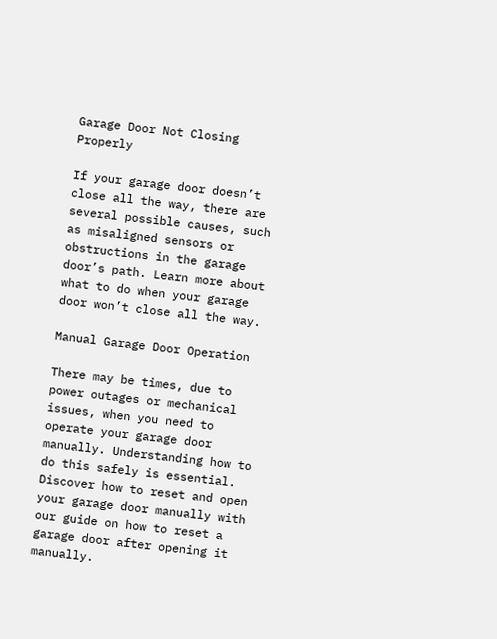Garage Door Not Closing Properly

If your garage door doesn’t close all the way, there are several possible causes, such as misaligned sensors or obstructions in the garage door’s path. Learn more about what to do when your garage door won’t close all the way.

Manual Garage Door Operation

There may be times, due to power outages or mechanical issues, when you need to operate your garage door manually. Understanding how to do this safely is essential. Discover how to reset and open your garage door manually with our guide on how to reset a garage door after opening it manually.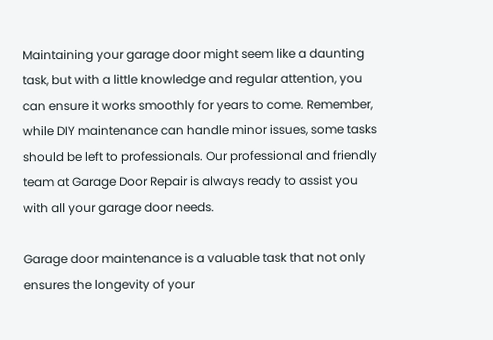Maintaining your garage door might seem like a daunting task, but with a little knowledge and regular attention, you can ensure it works smoothly for years to come. Remember, while DIY maintenance can handle minor issues, some tasks should be left to professionals. Our professional and friendly team at Garage Door Repair is always ready to assist you with all your garage door needs.

Garage door maintenance is a valuable task that not only ensures the longevity of your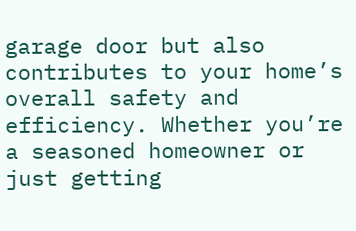garage door but also contributes to your home’s overall safety and efficiency. Whether you’re a seasoned homeowner or just getting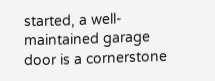started, a well-maintained garage door is a cornerstone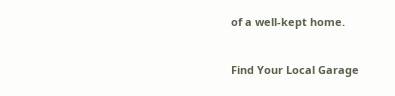of a well-kept home.


Find Your Local Garage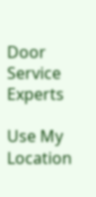Door Service Experts

Use My Location